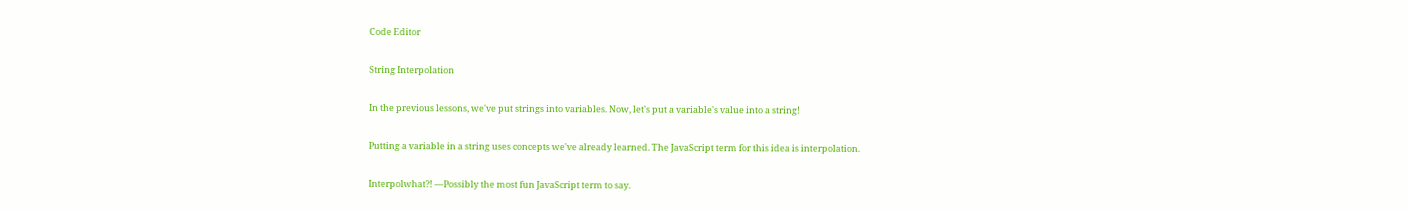Code Editor

String Interpolation

In the previous lessons, we've put strings into variables. Now, let's put a variable's value into a string!

Putting a variable in a string uses concepts we've already learned. The JavaScript term for this idea is interpolation.

Interpolwhat?! —Possibly the most fun JavaScript term to say.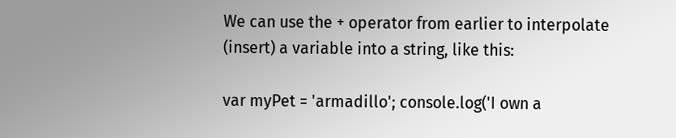We can use the + operator from earlier to interpolate (insert) a variable into a string, like this:

var myPet = 'armadillo'; console.log('I own a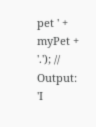pet ' + myPet + '.'); // Output: 'I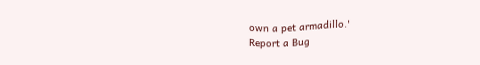own a pet armadillo.'
Report a Bug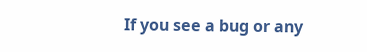If you see a bug or any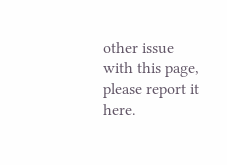other issue with this page, please report it here.